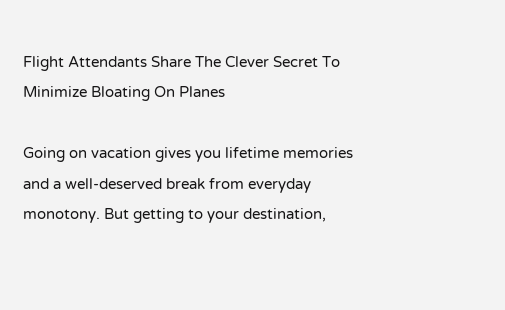Flight Attendants Share The Clever Secret To Minimize Bloating On Planes

Going on vacation gives you lifetime memories and a well-deserved break from everyday monotony. But getting to your destination,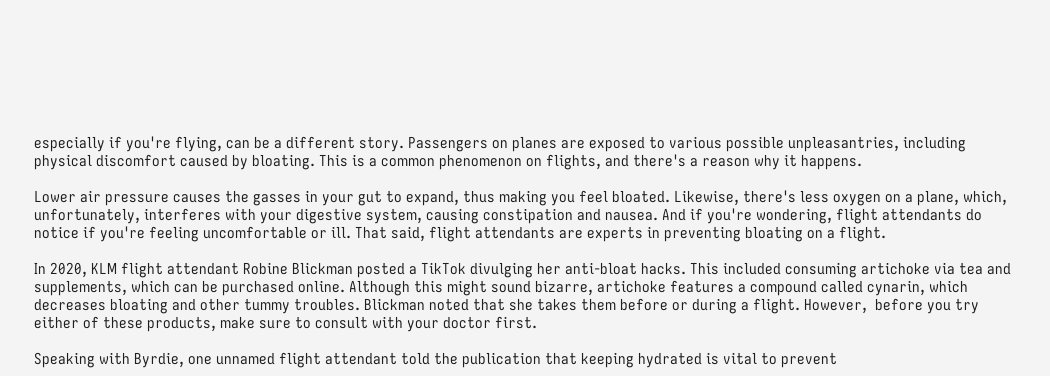especially if you're flying, can be a different story. Passengers on planes are exposed to various possible unpleasantries, including physical discomfort caused by bloating. This is a common phenomenon on flights, and there's a reason why it happens.

Lower air pressure causes the gasses in your gut to expand, thus making you feel bloated. Likewise, there's less oxygen on a plane, which, unfortunately, interferes with your digestive system, causing constipation and nausea. And if you're wondering, flight attendants do notice if you're feeling uncomfortable or ill. That said, flight attendants are experts in preventing bloating on a flight.

In 2020, KLM flight attendant Robine Blickman posted a TikTok divulging her anti-bloat hacks. This included consuming artichoke via tea and supplements, which can be purchased online. Although this might sound bizarre, artichoke features a compound called cynarin, which decreases bloating and other tummy troubles. Blickman noted that she takes them before or during a flight. However,  before you try either of these products, make sure to consult with your doctor first.

Speaking with Byrdie, one unnamed flight attendant told the publication that keeping hydrated is vital to prevent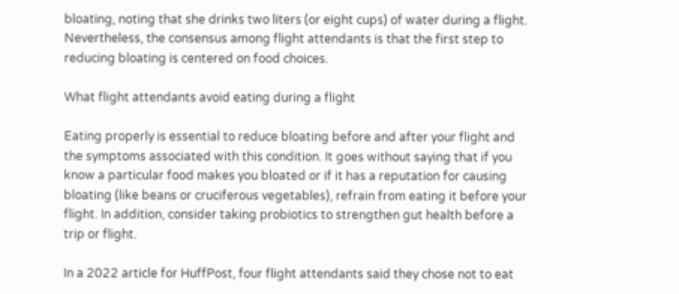bloating, noting that she drinks two liters (or eight cups) of water during a flight. Nevertheless, the consensus among flight attendants is that the first step to reducing bloating is centered on food choices.

What flight attendants avoid eating during a flight

Eating properly is essential to reduce bloating before and after your flight and the symptoms associated with this condition. It goes without saying that if you know a particular food makes you bloated or if it has a reputation for causing bloating (like beans or cruciferous vegetables), refrain from eating it before your flight. In addition, consider taking probiotics to strengthen gut health before a trip or flight.

In a 2022 article for HuffPost, four flight attendants said they chose not to eat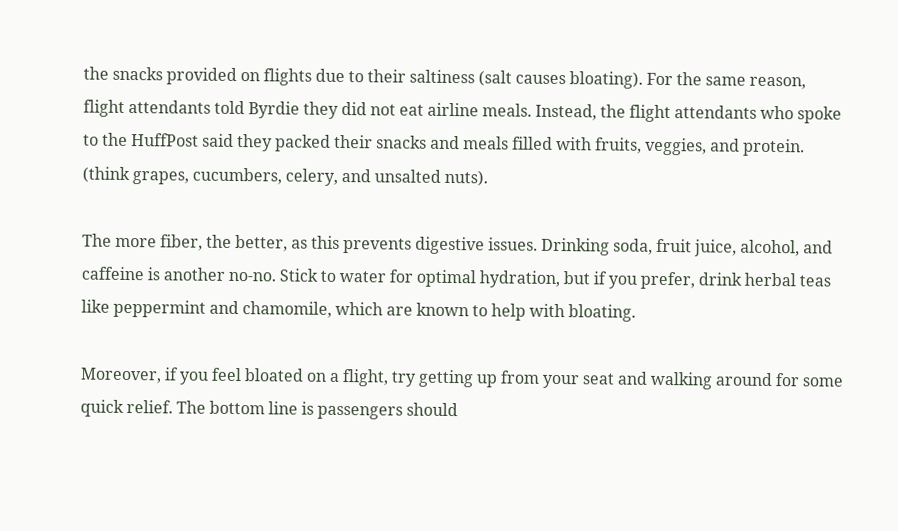the snacks provided on flights due to their saltiness (salt causes bloating). For the same reason, flight attendants told Byrdie they did not eat airline meals. Instead, the flight attendants who spoke to the HuffPost said they packed their snacks and meals filled with fruits, veggies, and protein. (think grapes, cucumbers, celery, and unsalted nuts).

The more fiber, the better, as this prevents digestive issues. Drinking soda, fruit juice, alcohol, and caffeine is another no-no. Stick to water for optimal hydration, but if you prefer, drink herbal teas like peppermint and chamomile, which are known to help with bloating.

Moreover, if you feel bloated on a flight, try getting up from your seat and walking around for some quick relief. The bottom line is passengers should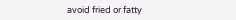avoid fried or fatty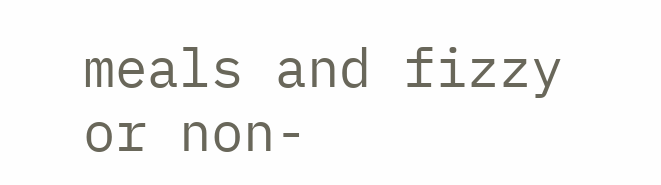meals and fizzy or non-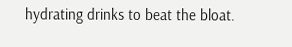hydrating drinks to beat the bloat.